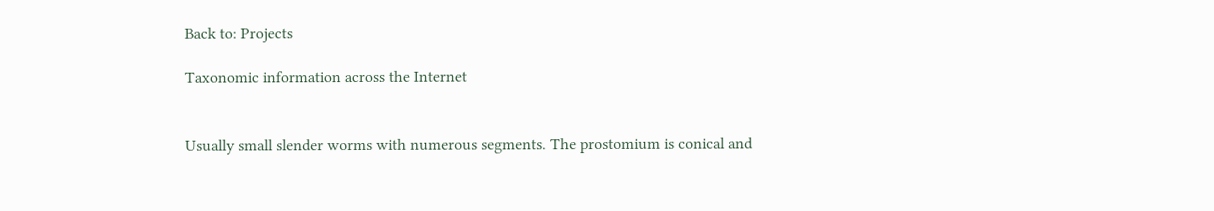Back to: Projects

Taxonomic information across the Internet


Usually small slender worms with numerous segments. The prostomium is conical and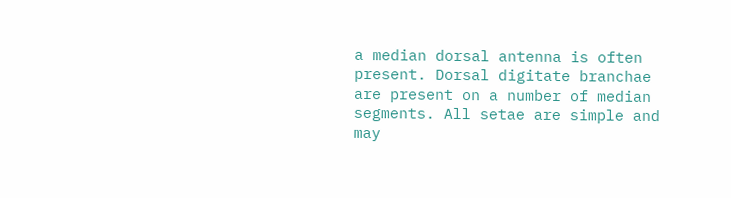a median dorsal antenna is often present. Dorsal digitate branchae are present on a number of median segments. All setae are simple and may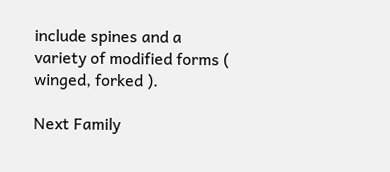include spines and a variety of modified forms ( winged, forked ).

Next Family